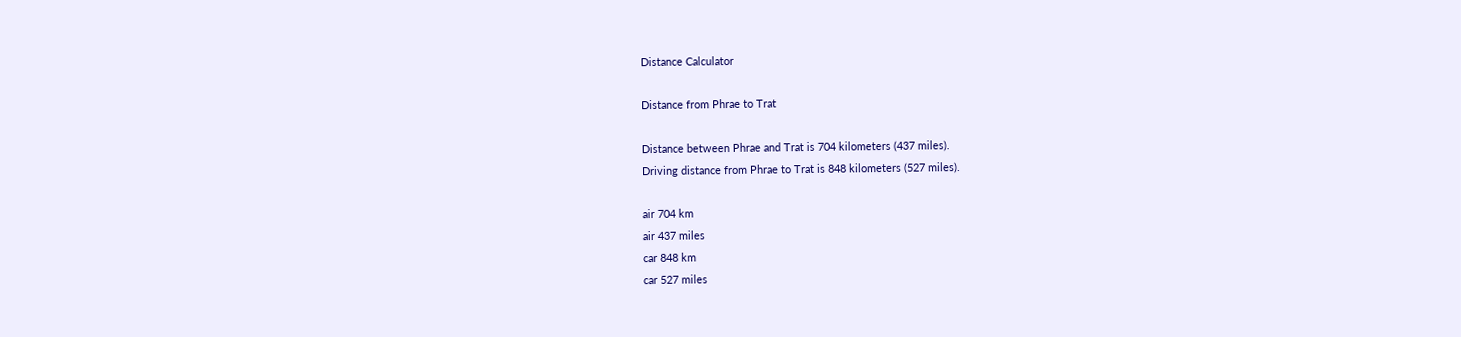Distance Calculator

Distance from Phrae to Trat

Distance between Phrae and Trat is 704 kilometers (437 miles).
Driving distance from Phrae to Trat is 848 kilometers (527 miles).

air 704 km
air 437 miles
car 848 km
car 527 miles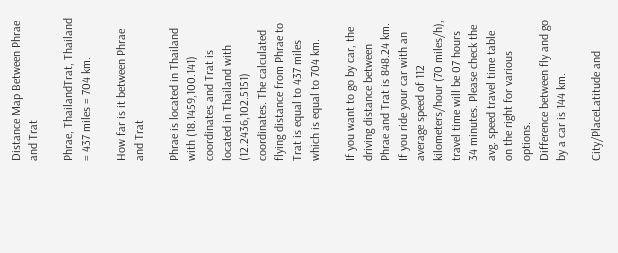Distance Map Between Phrae and Trat

Phrae, ThailandTrat, Thailand = 437 miles = 704 km.

How far is it between Phrae and Trat

Phrae is located in Thailand with (18.1459,100.141) coordinates and Trat is located in Thailand with (12.2436,102.5151) coordinates. The calculated flying distance from Phrae to Trat is equal to 437 miles which is equal to 704 km.

If you want to go by car, the driving distance between Phrae and Trat is 848.24 km. If you ride your car with an average speed of 112 kilometers/hour (70 miles/h), travel time will be 07 hours 34 minutes. Please check the avg. speed travel time table on the right for various options.
Difference between fly and go by a car is 144 km.

City/PlaceLatitude and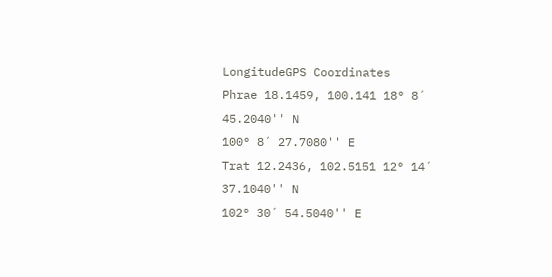LongitudeGPS Coordinates
Phrae 18.1459, 100.141 18° 8´ 45.2040'' N
100° 8´ 27.7080'' E
Trat 12.2436, 102.5151 12° 14´ 37.1040'' N
102° 30´ 54.5040'' E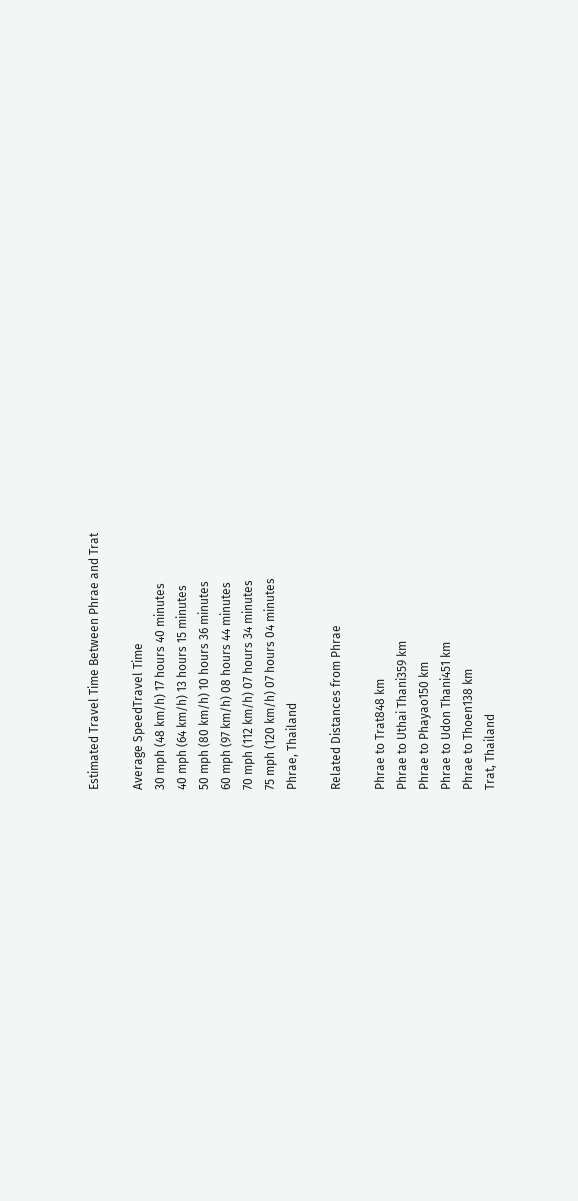Estimated Travel Time Between Phrae and Trat

Average SpeedTravel Time
30 mph (48 km/h) 17 hours 40 minutes
40 mph (64 km/h) 13 hours 15 minutes
50 mph (80 km/h) 10 hours 36 minutes
60 mph (97 km/h) 08 hours 44 minutes
70 mph (112 km/h) 07 hours 34 minutes
75 mph (120 km/h) 07 hours 04 minutes
Phrae, Thailand

Related Distances from Phrae

Phrae to Trat848 km
Phrae to Uthai Thani359 km
Phrae to Phayao150 km
Phrae to Udon Thani451 km
Phrae to Thoen138 km
Trat, Thailand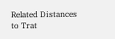Related Distances to Trat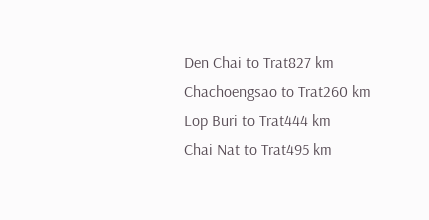Den Chai to Trat827 km
Chachoengsao to Trat260 km
Lop Buri to Trat444 km
Chai Nat to Trat495 km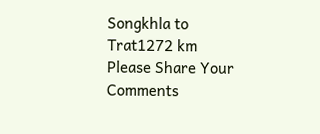Songkhla to Trat1272 km
Please Share Your Comments